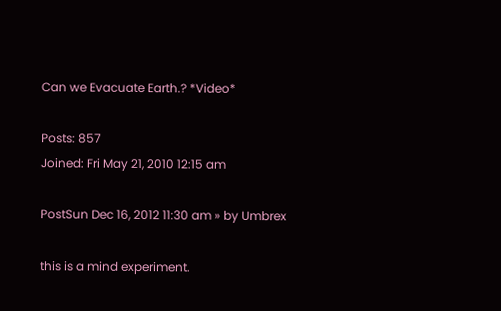Can we Evacuate Earth.? *Video*

Posts: 857
Joined: Fri May 21, 2010 12:15 am

PostSun Dec 16, 2012 11:30 am » by Umbrex

this is a mind experiment.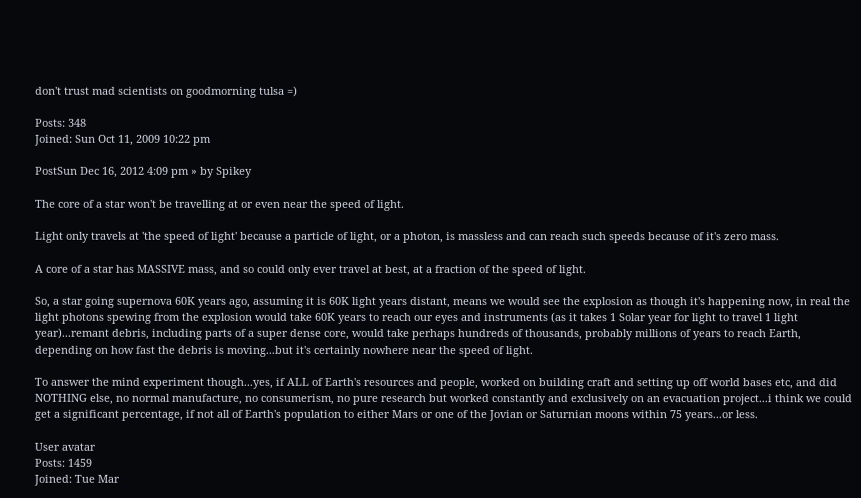don't trust mad scientists on goodmorning tulsa =)

Posts: 348
Joined: Sun Oct 11, 2009 10:22 pm

PostSun Dec 16, 2012 4:09 pm » by Spikey

The core of a star won't be travelling at or even near the speed of light.

Light only travels at 'the speed of light' because a particle of light, or a photon, is massless and can reach such speeds because of it's zero mass.

A core of a star has MASSIVE mass, and so could only ever travel at best, at a fraction of the speed of light.

So, a star going supernova 60K years ago, assuming it is 60K light years distant, means we would see the explosion as though it's happening now, in real the light photons spewing from the explosion would take 60K years to reach our eyes and instruments (as it takes 1 Solar year for light to travel 1 light year)...remant debris, including parts of a super dense core, would take perhaps hundreds of thousands, probably millions of years to reach Earth, depending on how fast the debris is moving...but it's certainly nowhere near the speed of light.

To answer the mind experiment though...yes, if ALL of Earth's resources and people, worked on building craft and setting up off world bases etc, and did NOTHING else, no normal manufacture, no consumerism, no pure research but worked constantly and exclusively on an evacuation project...i think we could get a significant percentage, if not all of Earth's population to either Mars or one of the Jovian or Saturnian moons within 75 years...or less.

User avatar
Posts: 1459
Joined: Tue Mar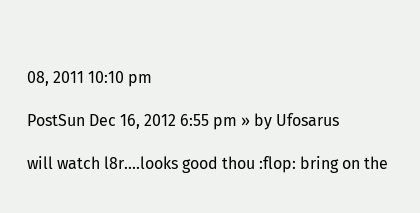08, 2011 10:10 pm

PostSun Dec 16, 2012 6:55 pm » by Ufosarus

will watch l8r....looks good thou :flop: bring on the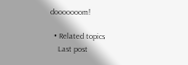dooooooom!

  • Related topics
    Last post